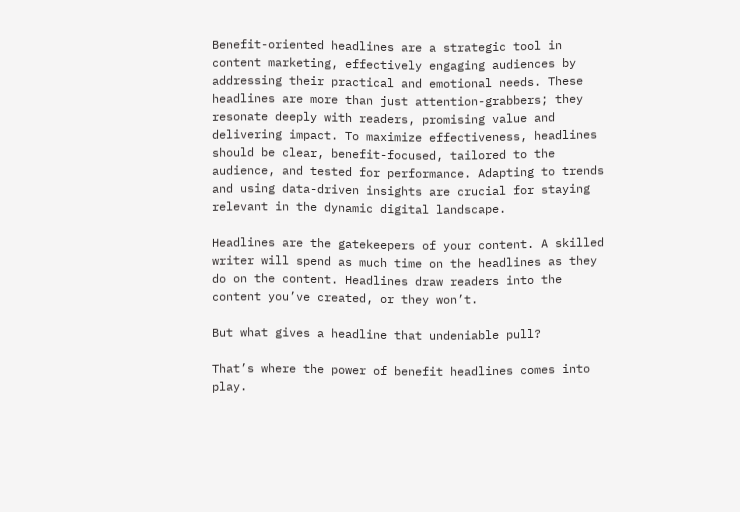Benefit-oriented headlines are a strategic tool in content marketing, effectively engaging audiences by addressing their practical and emotional needs. These headlines are more than just attention-grabbers; they resonate deeply with readers, promising value and delivering impact. To maximize effectiveness, headlines should be clear, benefit-focused, tailored to the audience, and tested for performance. Adapting to trends and using data-driven insights are crucial for staying relevant in the dynamic digital landscape.

Headlines are the gatekeepers of your content. A skilled writer will spend as much time on the headlines as they do on the content. Headlines draw readers into the content you’ve created, or they won’t.

But what gives a headline that undeniable pull?

That’s where the power of benefit headlines comes into play.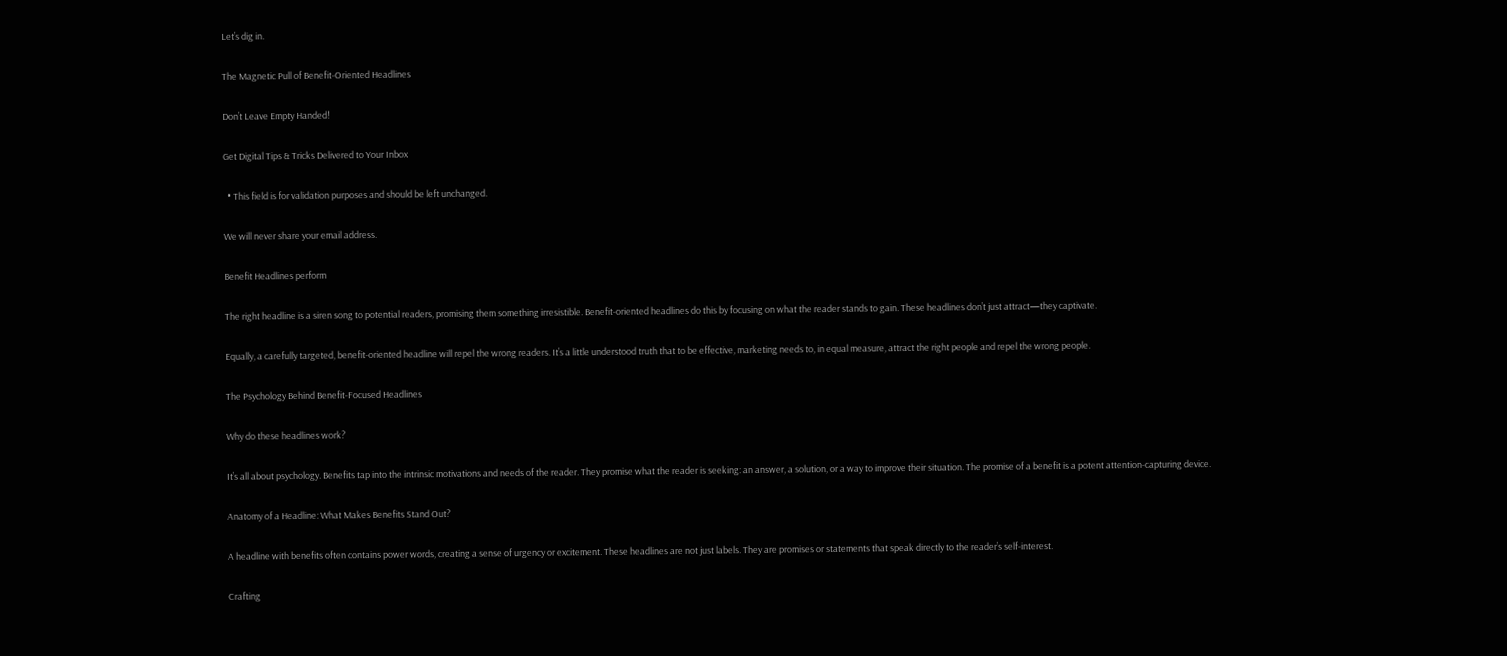Let’s dig in.

The Magnetic Pull of Benefit-Oriented Headlines

Don’t Leave Empty Handed!

Get Digital Tips & Tricks Delivered to Your Inbox

  • This field is for validation purposes and should be left unchanged.

We will never share your email address.

Benefit Headlines perform

The right headline is a siren song to potential readers, promising them something irresistible. Benefit-oriented headlines do this by focusing on what the reader stands to gain. These headlines don’t just attract—they captivate.

Equally, a carefully targeted, benefit-oriented headline will repel the wrong readers. It’s a little understood truth that to be effective, marketing needs to, in equal measure, attract the right people and repel the wrong people.

The Psychology Behind Benefit-Focused Headlines

Why do these headlines work?

It’s all about psychology. Benefits tap into the intrinsic motivations and needs of the reader. They promise what the reader is seeking: an answer, a solution, or a way to improve their situation. The promise of a benefit is a potent attention-capturing device.

Anatomy of a Headline: What Makes Benefits Stand Out?

A headline with benefits often contains power words, creating a sense of urgency or excitement. These headlines are not just labels. They are promises or statements that speak directly to the reader’s self-interest.

Crafting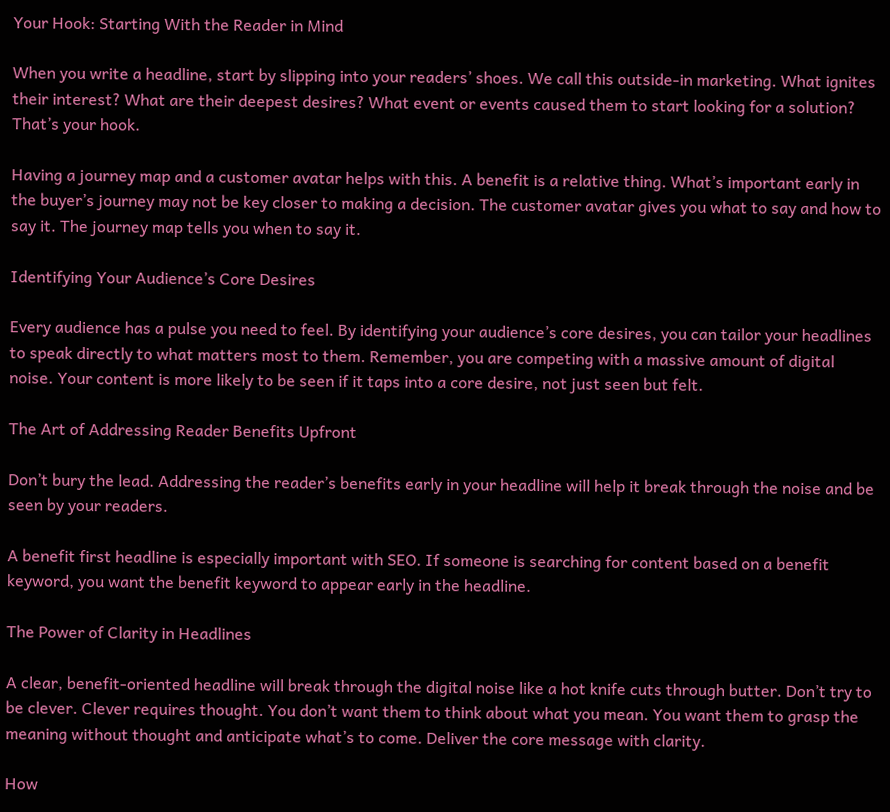Your Hook: Starting With the Reader in Mind

When you write a headline, start by slipping into your readers’ shoes. We call this outside-in marketing. What ignites their interest? What are their deepest desires? What event or events caused them to start looking for a solution? That’s your hook.

Having a journey map and a customer avatar helps with this. A benefit is a relative thing. What’s important early in the buyer’s journey may not be key closer to making a decision. The customer avatar gives you what to say and how to say it. The journey map tells you when to say it.

Identifying Your Audience’s Core Desires

Every audience has a pulse you need to feel. By identifying your audience’s core desires, you can tailor your headlines to speak directly to what matters most to them. Remember, you are competing with a massive amount of digital noise. Your content is more likely to be seen if it taps into a core desire, not just seen but felt.

The Art of Addressing Reader Benefits Upfront

Don’t bury the lead. Addressing the reader’s benefits early in your headline will help it break through the noise and be seen by your readers.

A benefit first headline is especially important with SEO. If someone is searching for content based on a benefit keyword, you want the benefit keyword to appear early in the headline.

The Power of Clarity in Headlines

A clear, benefit-oriented headline will break through the digital noise like a hot knife cuts through butter. Don’t try to be clever. Clever requires thought. You don’t want them to think about what you mean. You want them to grasp the meaning without thought and anticipate what’s to come. Deliver the core message with clarity.

How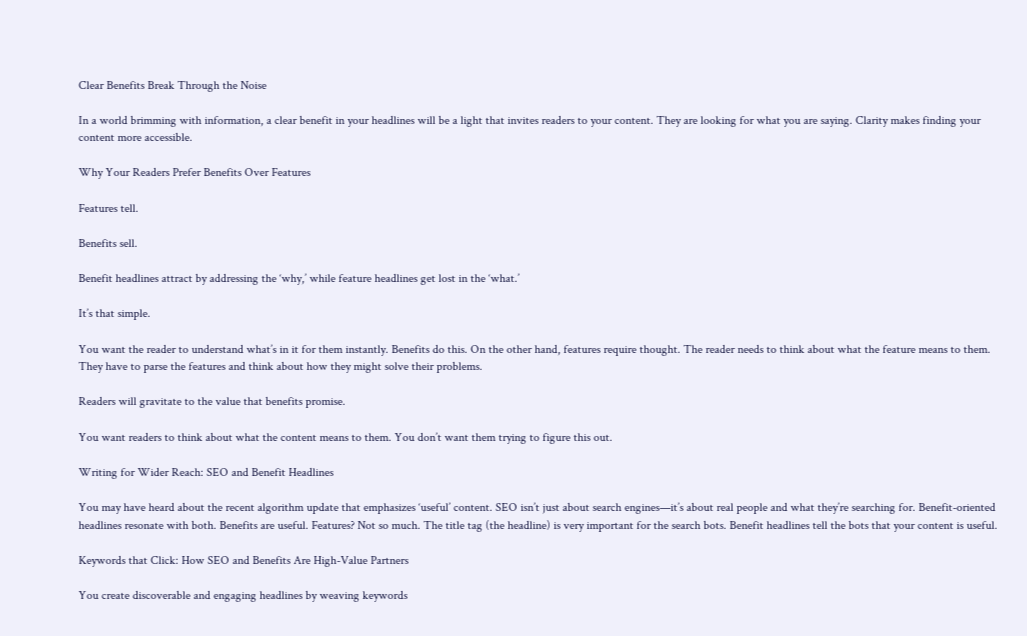Clear Benefits Break Through the Noise

In a world brimming with information, a clear benefit in your headlines will be a light that invites readers to your content. They are looking for what you are saying. Clarity makes finding your content more accessible.

Why Your Readers Prefer Benefits Over Features

Features tell.

Benefits sell.

Benefit headlines attract by addressing the ‘why,’ while feature headlines get lost in the ‘what.’

It’s that simple.

You want the reader to understand what’s in it for them instantly. Benefits do this. On the other hand, features require thought. The reader needs to think about what the feature means to them. They have to parse the features and think about how they might solve their problems.

Readers will gravitate to the value that benefits promise.

You want readers to think about what the content means to them. You don’t want them trying to figure this out.

Writing for Wider Reach: SEO and Benefit Headlines

You may have heard about the recent algorithm update that emphasizes ‘useful’ content. SEO isn’t just about search engines—it’s about real people and what they’re searching for. Benefit-oriented headlines resonate with both. Benefits are useful. Features? Not so much. The title tag (the headline) is very important for the search bots. Benefit headlines tell the bots that your content is useful.

Keywords that Click: How SEO and Benefits Are High-Value Partners

You create discoverable and engaging headlines by weaving keywords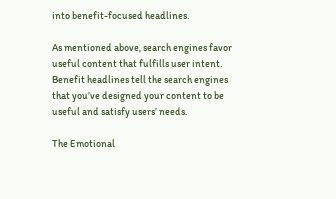into benefit-focused headlines.

As mentioned above, search engines favor useful content that fulfills user intent. Benefit headlines tell the search engines that you’ve designed your content to be useful and satisfy users’ needs.

The Emotional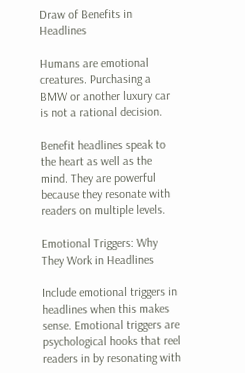Draw of Benefits in Headlines

Humans are emotional creatures. Purchasing a BMW or another luxury car is not a rational decision.

Benefit headlines speak to the heart as well as the mind. They are powerful because they resonate with readers on multiple levels.

Emotional Triggers: Why They Work in Headlines

Include emotional triggers in headlines when this makes sense. Emotional triggers are psychological hooks that reel readers in by resonating with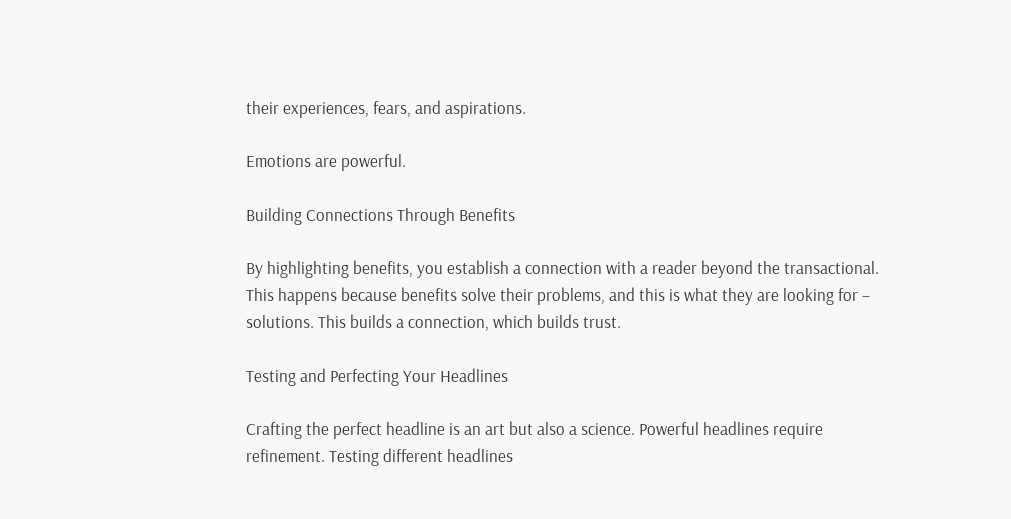their experiences, fears, and aspirations.

Emotions are powerful.

Building Connections Through Benefits

By highlighting benefits, you establish a connection with a reader beyond the transactional. This happens because benefits solve their problems, and this is what they are looking for – solutions. This builds a connection, which builds trust.

Testing and Perfecting Your Headlines

Crafting the perfect headline is an art but also a science. Powerful headlines require refinement. Testing different headlines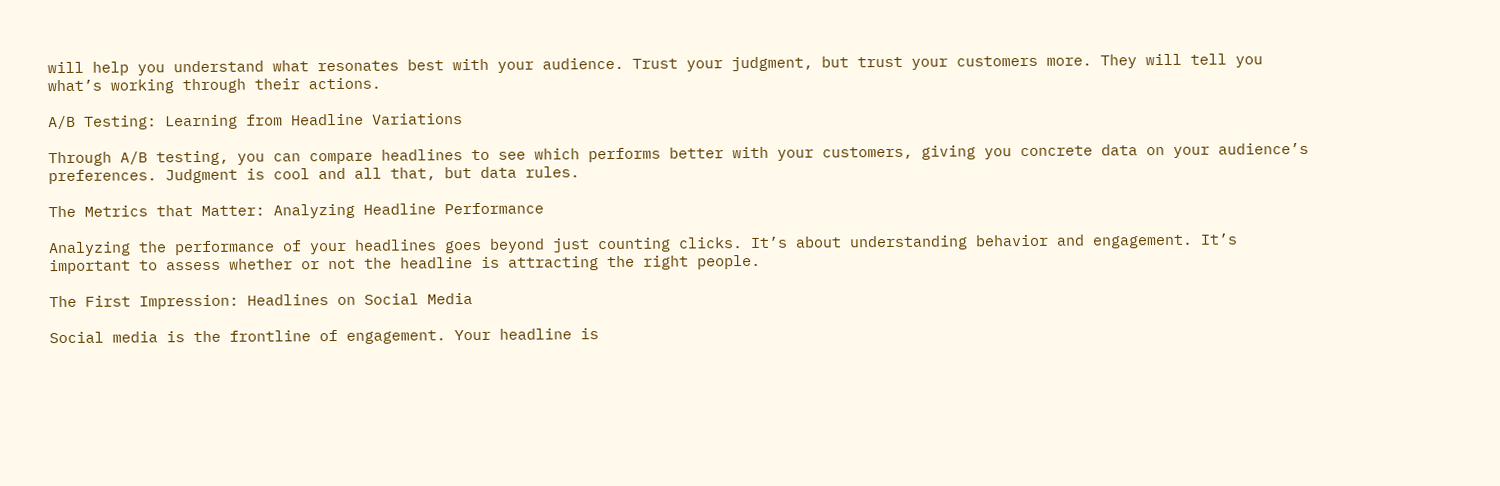will help you understand what resonates best with your audience. Trust your judgment, but trust your customers more. They will tell you what’s working through their actions.

A/B Testing: Learning from Headline Variations

Through A/B testing, you can compare headlines to see which performs better with your customers, giving you concrete data on your audience’s preferences. Judgment is cool and all that, but data rules.

The Metrics that Matter: Analyzing Headline Performance

Analyzing the performance of your headlines goes beyond just counting clicks. It’s about understanding behavior and engagement. It’s important to assess whether or not the headline is attracting the right people.

The First Impression: Headlines on Social Media

Social media is the frontline of engagement. Your headline is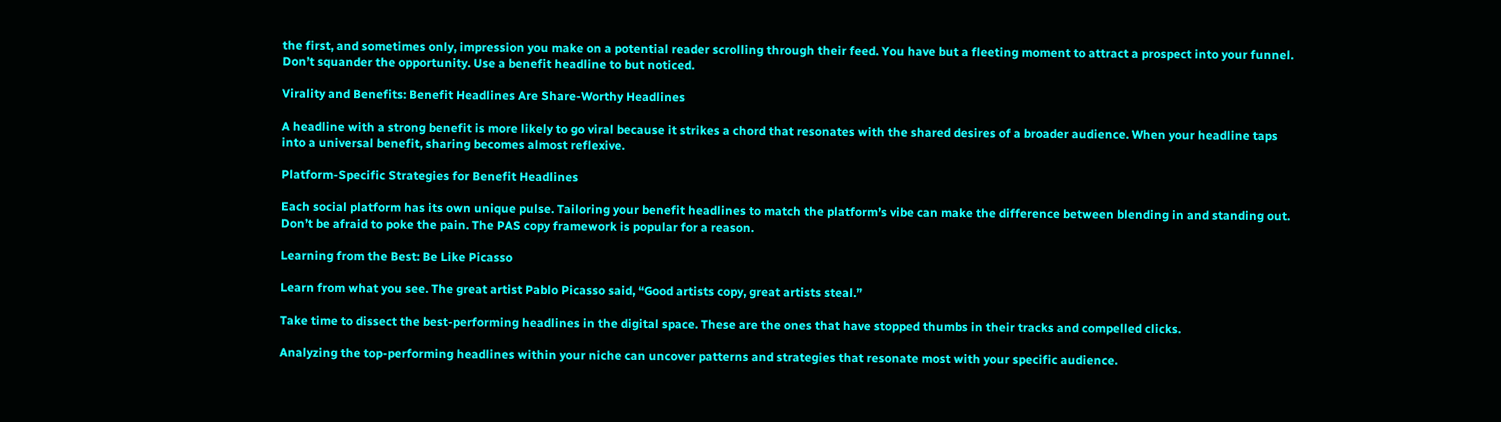the first, and sometimes only, impression you make on a potential reader scrolling through their feed. You have but a fleeting moment to attract a prospect into your funnel. Don’t squander the opportunity. Use a benefit headline to but noticed.

Virality and Benefits: Benefit Headlines Are Share-Worthy Headlines

A headline with a strong benefit is more likely to go viral because it strikes a chord that resonates with the shared desires of a broader audience. When your headline taps into a universal benefit, sharing becomes almost reflexive.

Platform-Specific Strategies for Benefit Headlines

Each social platform has its own unique pulse. Tailoring your benefit headlines to match the platform’s vibe can make the difference between blending in and standing out. Don’t be afraid to poke the pain. The PAS copy framework is popular for a reason.

Learning from the Best: Be Like Picasso

Learn from what you see. The great artist Pablo Picasso said, “Good artists copy, great artists steal.”

Take time to dissect the best-performing headlines in the digital space. These are the ones that have stopped thumbs in their tracks and compelled clicks.

Analyzing the top-performing headlines within your niche can uncover patterns and strategies that resonate most with your specific audience.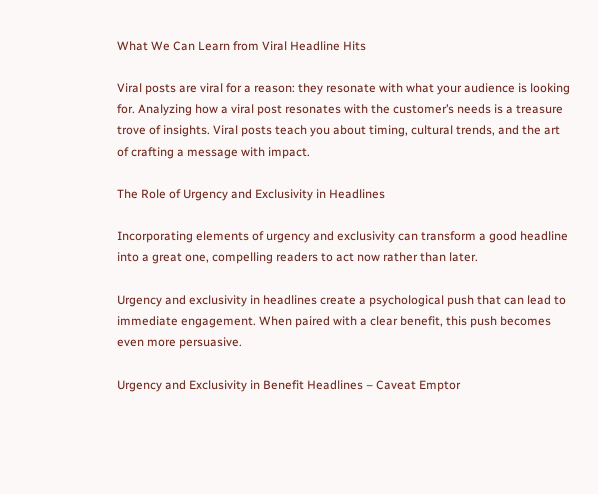What We Can Learn from Viral Headline Hits

Viral posts are viral for a reason: they resonate with what your audience is looking for. Analyzing how a viral post resonates with the customer’s needs is a treasure trove of insights. Viral posts teach you about timing, cultural trends, and the art of crafting a message with impact.

The Role of Urgency and Exclusivity in Headlines

Incorporating elements of urgency and exclusivity can transform a good headline into a great one, compelling readers to act now rather than later.

Urgency and exclusivity in headlines create a psychological push that can lead to immediate engagement. When paired with a clear benefit, this push becomes even more persuasive.

Urgency and Exclusivity in Benefit Headlines – Caveat Emptor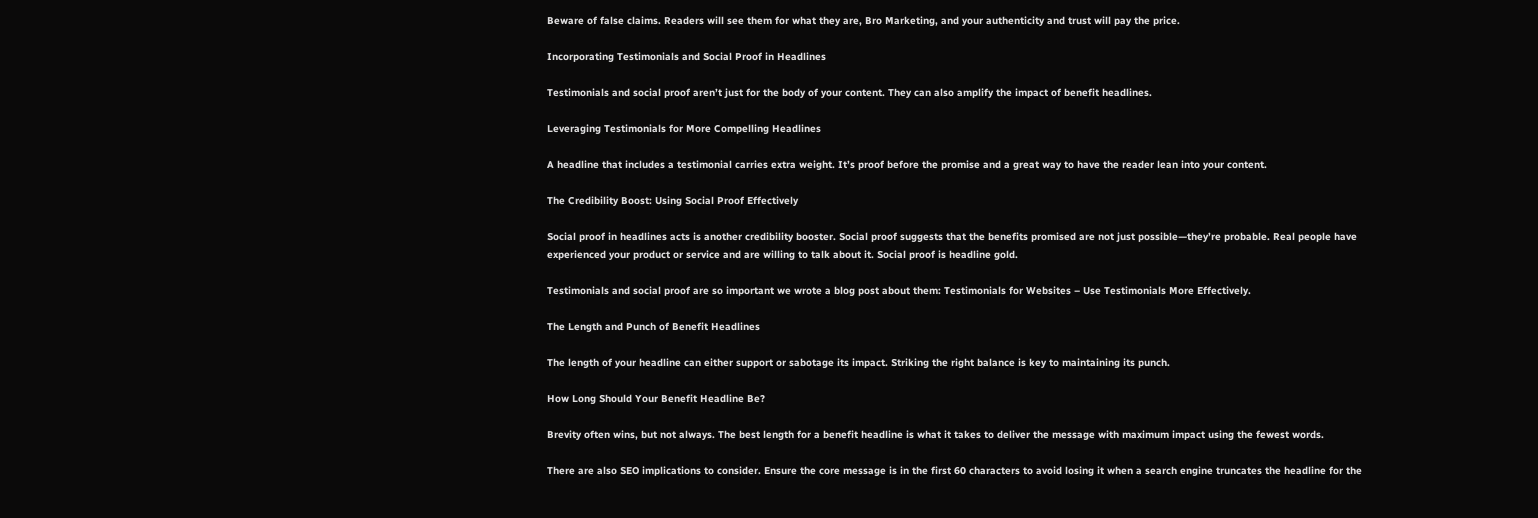Beware of false claims. Readers will see them for what they are, Bro Marketing, and your authenticity and trust will pay the price.

Incorporating Testimonials and Social Proof in Headlines

Testimonials and social proof aren’t just for the body of your content. They can also amplify the impact of benefit headlines.

Leveraging Testimonials for More Compelling Headlines

A headline that includes a testimonial carries extra weight. It’s proof before the promise and a great way to have the reader lean into your content.

The Credibility Boost: Using Social Proof Effectively

Social proof in headlines acts is another credibility booster. Social proof suggests that the benefits promised are not just possible—they’re probable. Real people have experienced your product or service and are willing to talk about it. Social proof is headline gold.

Testimonials and social proof are so important we wrote a blog post about them: Testimonials for Websites – Use Testimonials More Effectively.

The Length and Punch of Benefit Headlines

The length of your headline can either support or sabotage its impact. Striking the right balance is key to maintaining its punch.

How Long Should Your Benefit Headline Be?

Brevity often wins, but not always. The best length for a benefit headline is what it takes to deliver the message with maximum impact using the fewest words.

There are also SEO implications to consider. Ensure the core message is in the first 60 characters to avoid losing it when a search engine truncates the headline for the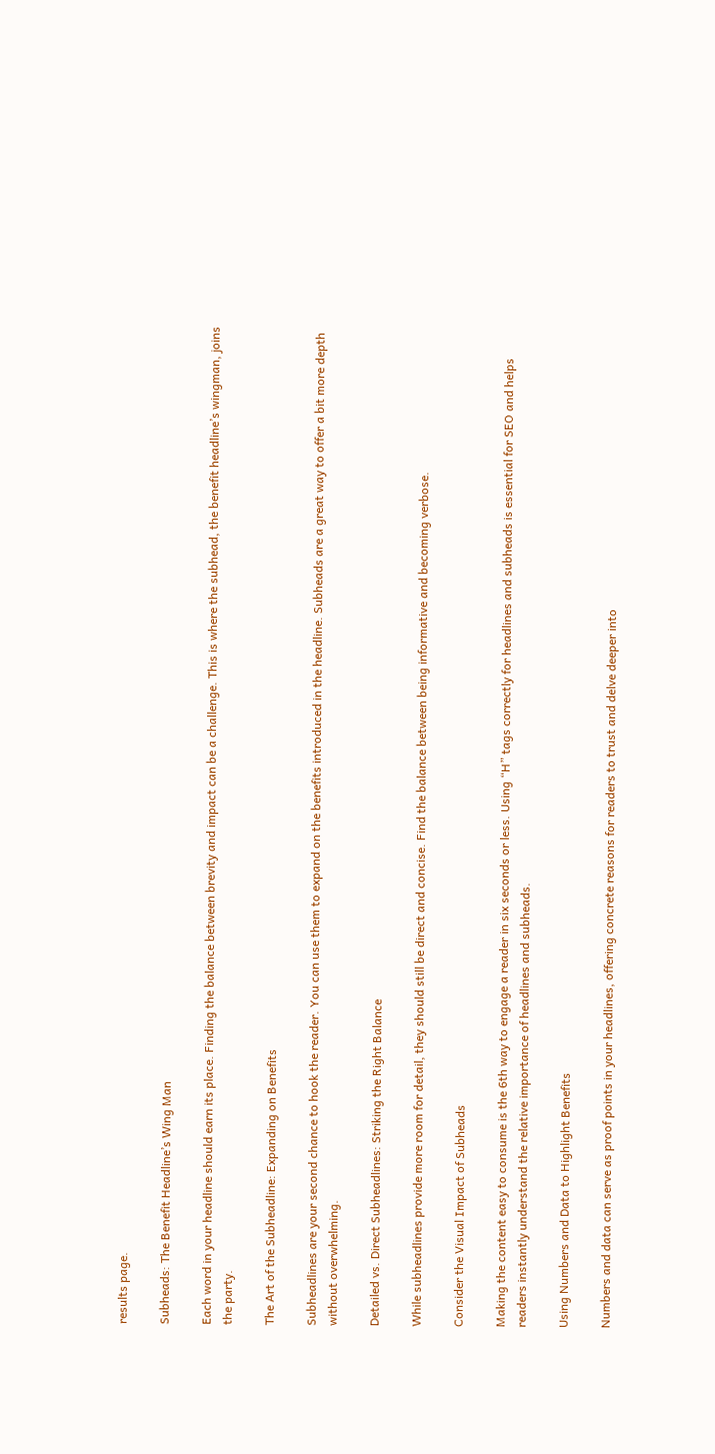results page.

Subheads: The Benefit Headline’s Wing Man

Each word in your headline should earn its place. Finding the balance between brevity and impact can be a challenge. This is where the subhead, the benefit headline’s wingman, joins the party.

The Art of the Subheadline: Expanding on Benefits

Subheadlines are your second chance to hook the reader. You can use them to expand on the benefits introduced in the headline. Subheads are a great way to offer a bit more depth without overwhelming.

Detailed vs. Direct Subheadlines: Striking the Right Balance

While subheadlines provide more room for detail, they should still be direct and concise. Find the balance between being informative and becoming verbose.

Consider the Visual Impact of Subheads

Making the content easy to consume is the 6th way to engage a reader in six seconds or less. Using “H” tags correctly for headlines and subheads is essential for SEO and helps readers instantly understand the relative importance of headlines and subheads.

Using Numbers and Data to Highlight Benefits

Numbers and data can serve as proof points in your headlines, offering concrete reasons for readers to trust and delve deeper into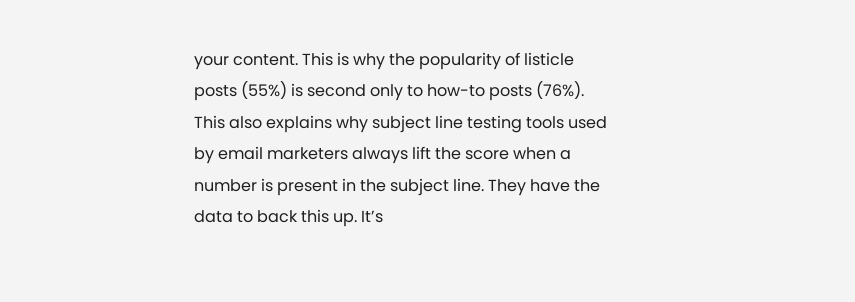your content. This is why the popularity of listicle posts (55%) is second only to how-to posts (76%). This also explains why subject line testing tools used by email marketers always lift the score when a number is present in the subject line. They have the data to back this up. It’s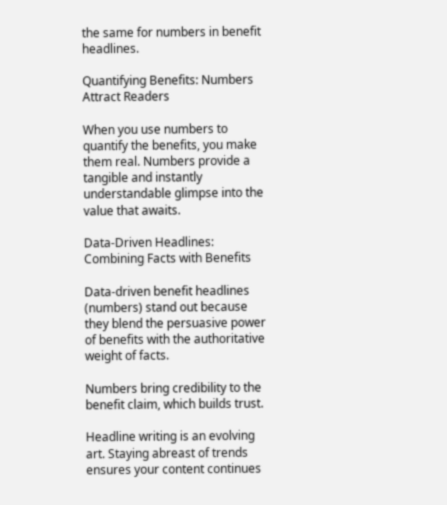the same for numbers in benefit headlines.

Quantifying Benefits: Numbers Attract Readers

When you use numbers to quantify the benefits, you make them real. Numbers provide a tangible and instantly understandable glimpse into the value that awaits.

Data-Driven Headlines: Combining Facts with Benefits

Data-driven benefit headlines (numbers) stand out because they blend the persuasive power of benefits with the authoritative weight of facts.

Numbers bring credibility to the benefit claim, which builds trust.

Headline writing is an evolving art. Staying abreast of trends ensures your content continues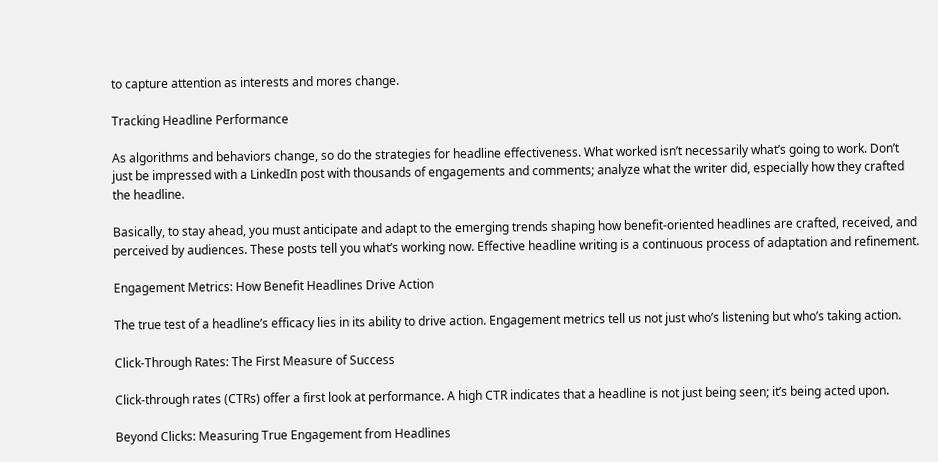to capture attention as interests and mores change.

Tracking Headline Performance

As algorithms and behaviors change, so do the strategies for headline effectiveness. What worked isn’t necessarily what’s going to work. Don’t just be impressed with a LinkedIn post with thousands of engagements and comments; analyze what the writer did, especially how they crafted the headline.

Basically, to stay ahead, you must anticipate and adapt to the emerging trends shaping how benefit-oriented headlines are crafted, received, and perceived by audiences. These posts tell you what’s working now. Effective headline writing is a continuous process of adaptation and refinement.

Engagement Metrics: How Benefit Headlines Drive Action

The true test of a headline’s efficacy lies in its ability to drive action. Engagement metrics tell us not just who’s listening but who’s taking action.

Click-Through Rates: The First Measure of Success

Click-through rates (CTRs) offer a first look at performance. A high CTR indicates that a headline is not just being seen; it’s being acted upon.

Beyond Clicks: Measuring True Engagement from Headlines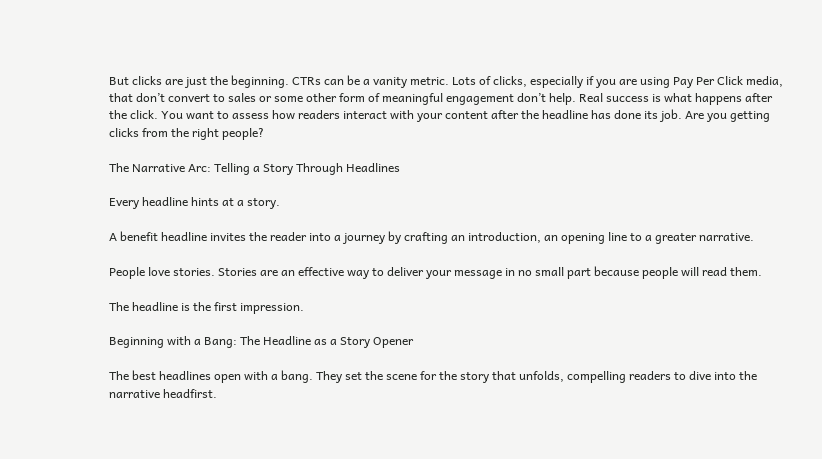But clicks are just the beginning. CTRs can be a vanity metric. Lots of clicks, especially if you are using Pay Per Click media, that don’t convert to sales or some other form of meaningful engagement don’t help. Real success is what happens after the click. You want to assess how readers interact with your content after the headline has done its job. Are you getting clicks from the right people?

The Narrative Arc: Telling a Story Through Headlines

Every headline hints at a story.

A benefit headline invites the reader into a journey by crafting an introduction, an opening line to a greater narrative.

People love stories. Stories are an effective way to deliver your message in no small part because people will read them.

The headline is the first impression.

Beginning with a Bang: The Headline as a Story Opener

The best headlines open with a bang. They set the scene for the story that unfolds, compelling readers to dive into the narrative headfirst.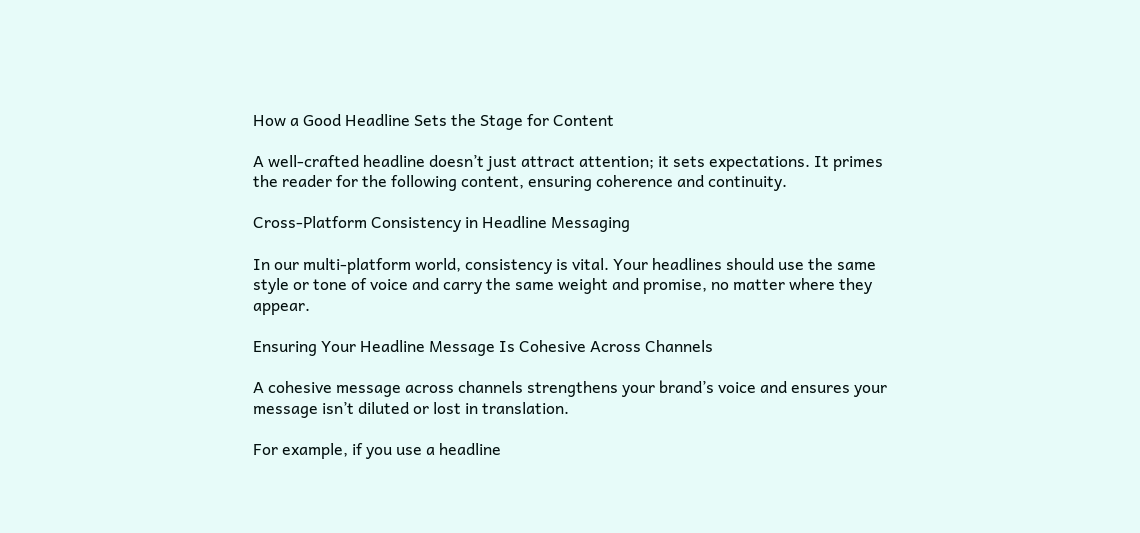How a Good Headline Sets the Stage for Content

A well-crafted headline doesn’t just attract attention; it sets expectations. It primes the reader for the following content, ensuring coherence and continuity.

Cross-Platform Consistency in Headline Messaging

In our multi-platform world, consistency is vital. Your headlines should use the same style or tone of voice and carry the same weight and promise, no matter where they appear.

Ensuring Your Headline Message Is Cohesive Across Channels

A cohesive message across channels strengthens your brand’s voice and ensures your message isn’t diluted or lost in translation.

For example, if you use a headline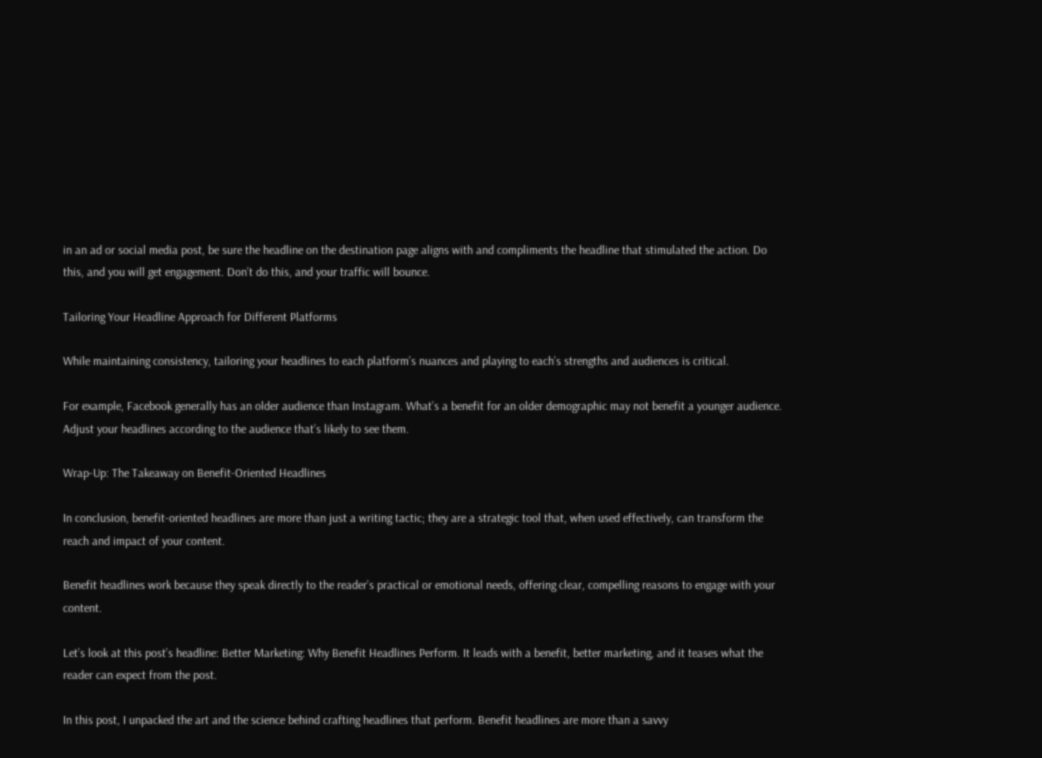in an ad or social media post, be sure the headline on the destination page aligns with and compliments the headline that stimulated the action. Do this, and you will get engagement. Don’t do this, and your traffic will bounce.

Tailoring Your Headline Approach for Different Platforms

While maintaining consistency, tailoring your headlines to each platform’s nuances and playing to each’s strengths and audiences is critical.

For example, Facebook generally has an older audience than Instagram. What’s a benefit for an older demographic may not benefit a younger audience. Adjust your headlines according to the audience that’s likely to see them.

Wrap-Up: The Takeaway on Benefit-Oriented Headlines

In conclusion, benefit-oriented headlines are more than just a writing tactic; they are a strategic tool that, when used effectively, can transform the reach and impact of your content.

Benefit headlines work because they speak directly to the reader’s practical or emotional needs, offering clear, compelling reasons to engage with your content.

Let’s look at this post’s headline: Better Marketing: Why Benefit Headlines Perform. It leads with a benefit, better marketing, and it teases what the reader can expect from the post.

In this post, I unpacked the art and the science behind crafting headlines that perform. Benefit headlines are more than a savvy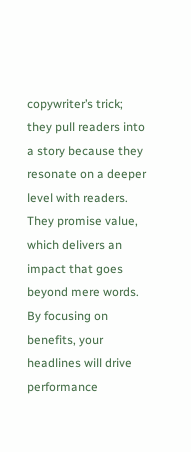copywriter’s trick; they pull readers into a story because they resonate on a deeper level with readers. They promise value, which delivers an impact that goes beyond mere words. By focusing on benefits, your headlines will drive performance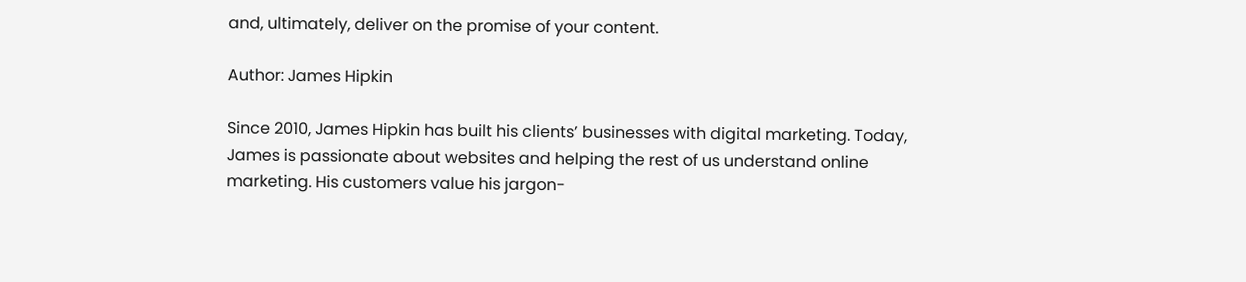and, ultimately, deliver on the promise of your content.

Author: James Hipkin

Since 2010, James Hipkin has built his clients’ businesses with digital marketing. Today, James is passionate about websites and helping the rest of us understand online marketing. His customers value his jargon-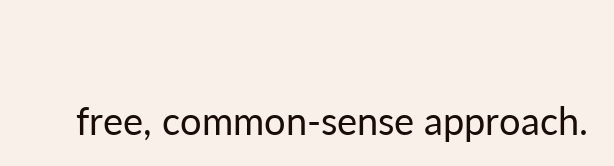free, common-sense approach.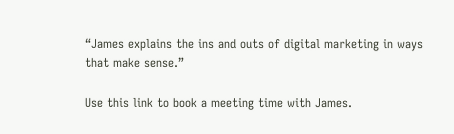“James explains the ins and outs of digital marketing in ways that make sense.”

Use this link to book a meeting time with James.